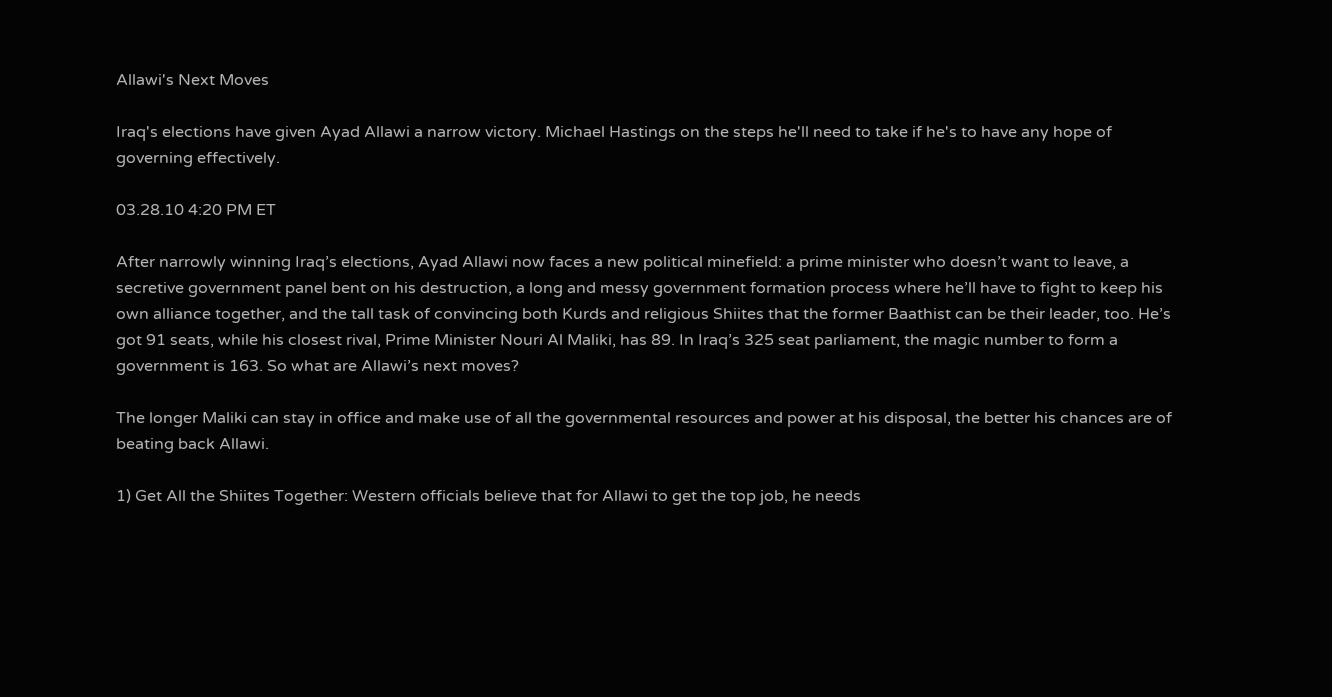Allawi's Next Moves

Iraq's elections have given Ayad Allawi a narrow victory. Michael Hastings on the steps he'll need to take if he's to have any hope of governing effectively.

03.28.10 4:20 PM ET

After narrowly winning Iraq’s elections, Ayad Allawi now faces a new political minefield: a prime minister who doesn’t want to leave, a secretive government panel bent on his destruction, a long and messy government formation process where he’ll have to fight to keep his own alliance together, and the tall task of convincing both Kurds and religious Shiites that the former Baathist can be their leader, too. He’s got 91 seats, while his closest rival, Prime Minister Nouri Al Maliki, has 89. In Iraq’s 325 seat parliament, the magic number to form a government is 163. So what are Allawi’s next moves?

The longer Maliki can stay in office and make use of all the governmental resources and power at his disposal, the better his chances are of beating back Allawi.

1) Get All the Shiites Together: Western officials believe that for Allawi to get the top job, he needs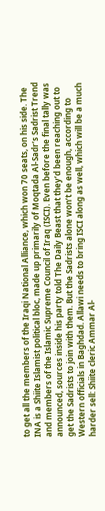to get all the members of the Iraqi National Alliance, which won 70 seats, on his side. The INA is a Shiite Islamist political bloc, made up primarily of Moqtada Al-Sadr’s Sadrist Trend and members of the Islamic Supreme Council of Iraq (ISCI). Even before the final tally was announced, sources inside his party told The Daily Beast that they’d been reaching out to get the Sadrists to join with them. But the Sadrists alone won’t be enough, according to Western officials in Baghdad. Allawi needs to bring ISCI along as well, which will be a much harder sell: Shiite cleric Ammar Al-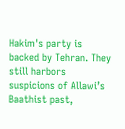Hakim's party is backed by Tehran. They still harbors suspicions of Allawi’s Baathist past,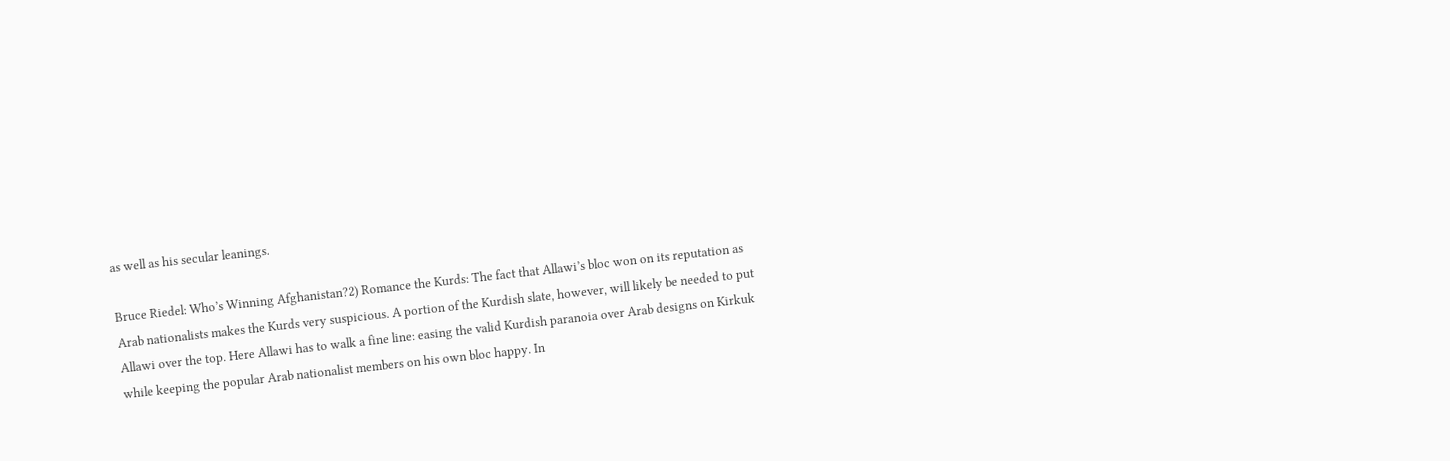as well as his secular leanings.

Bruce Riedel: Who’s Winning Afghanistan?2) Romance the Kurds: The fact that Allawi’s bloc won on its reputation as Arab nationalists makes the Kurds very suspicious. A portion of the Kurdish slate, however, will likely be needed to put Allawi over the top. Here Allawi has to walk a fine line: easing the valid Kurdish paranoia over Arab designs on Kirkuk while keeping the popular Arab nationalist members on his own bloc happy. In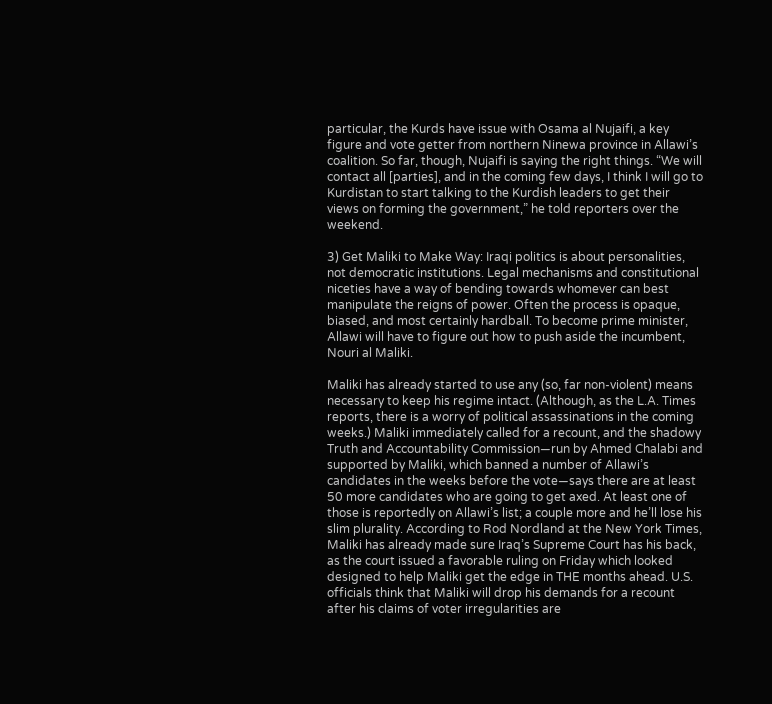particular, the Kurds have issue with Osama al Nujaifi, a key figure and vote getter from northern Ninewa province in Allawi’s coalition. So far, though, Nujaifi is saying the right things. “We will contact all [parties], and in the coming few days, I think I will go to Kurdistan to start talking to the Kurdish leaders to get their views on forming the government,” he told reporters over the weekend.

3) Get Maliki to Make Way: Iraqi politics is about personalities, not democratic institutions. Legal mechanisms and constitutional niceties have a way of bending towards whomever can best manipulate the reigns of power. Often the process is opaque, biased, and most certainly hardball. To become prime minister, Allawi will have to figure out how to push aside the incumbent, Nouri al Maliki.

Maliki has already started to use any (so, far non-violent) means necessary to keep his regime intact. (Although, as the L.A. Times reports, there is a worry of political assassinations in the coming weeks.) Maliki immediately called for a recount, and the shadowy Truth and Accountability Commission—run by Ahmed Chalabi and supported by Maliki, which banned a number of Allawi’s candidates in the weeks before the vote—says there are at least 50 more candidates who are going to get axed. At least one of those is reportedly on Allawi’s list; a couple more and he’ll lose his slim plurality. According to Rod Nordland at the New York Times, Maliki has already made sure Iraq’s Supreme Court has his back, as the court issued a favorable ruling on Friday which looked designed to help Maliki get the edge in THE months ahead. U.S. officials think that Maliki will drop his demands for a recount after his claims of voter irregularities are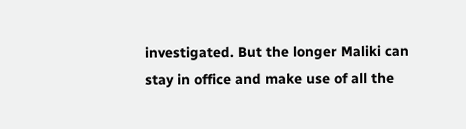investigated. But the longer Maliki can stay in office and make use of all the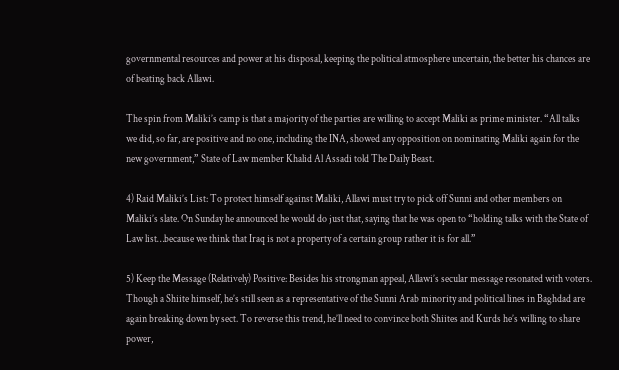governmental resources and power at his disposal, keeping the political atmosphere uncertain, the better his chances are of beating back Allawi.

The spin from Maliki’s camp is that a majority of the parties are willing to accept Maliki as prime minister. “All talks we did, so far, are positive and no one, including the INA, showed any opposition on nominating Maliki again for the new government,” State of Law member Khalid Al Assadi told The Daily Beast.

4) Raid Maliki’s List: To protect himself against Maliki, Allawi must try to pick off Sunni and other members on Maliki’s slate. On Sunday he announced he would do just that, saying that he was open to “holding talks with the State of Law list…because we think that Iraq is not a property of a certain group rather it is for all.”

5) Keep the Message (Relatively) Positive: Besides his strongman appeal, Allawi’s secular message resonated with voters. Though a Shiite himself, he’s still seen as a representative of the Sunni Arab minority and political lines in Baghdad are again breaking down by sect. To reverse this trend, he’ll need to convince both Shiites and Kurds he’s willing to share power,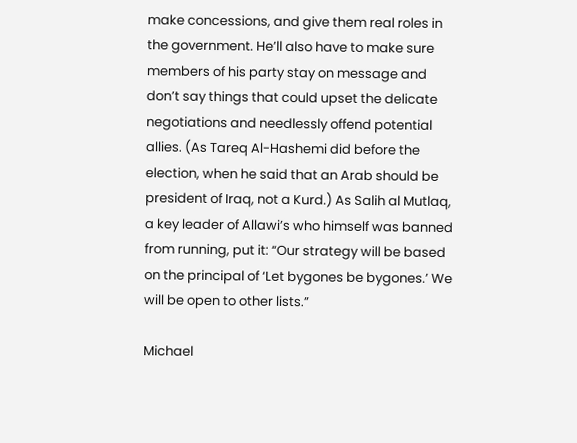make concessions, and give them real roles in the government. He’ll also have to make sure members of his party stay on message and don’t say things that could upset the delicate negotiations and needlessly offend potential allies. (As Tareq Al-Hashemi did before the election, when he said that an Arab should be president of Iraq, not a Kurd.) As Salih al Mutlaq, a key leader of Allawi’s who himself was banned from running, put it: “Our strategy will be based on the principal of ‘Let bygones be bygones.’ We will be open to other lists.”

Michael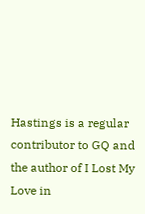Hastings is a regular contributor to GQ and the author of I Lost My Love in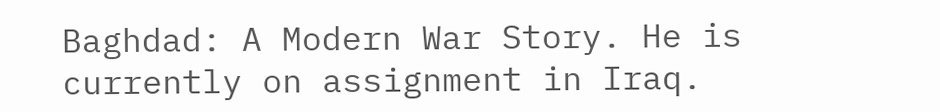Baghdad: A Modern War Story. He is currently on assignment in Iraq.